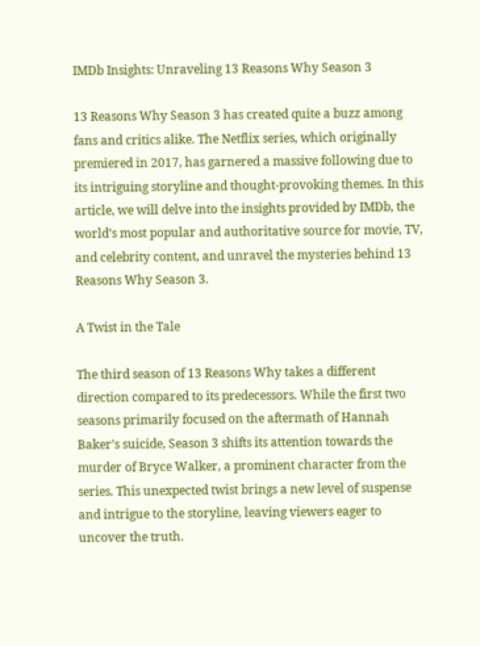IMDb Insights: Unraveling 13 Reasons Why Season 3

13 Reasons Why Season 3 has created quite a buzz among fans and critics alike. The Netflix series, which originally premiered in 2017, has garnered a massive following due to its intriguing storyline and thought-provoking themes. In this article, we will delve into the insights provided by IMDb, the world’s most popular and authoritative source for movie, TV, and celebrity content, and unravel the mysteries behind 13 Reasons Why Season 3.

A Twist in the Tale

The third season of 13 Reasons Why takes a different direction compared to its predecessors. While the first two seasons primarily focused on the aftermath of Hannah Baker’s suicide, Season 3 shifts its attention towards the murder of Bryce Walker, a prominent character from the series. This unexpected twist brings a new level of suspense and intrigue to the storyline, leaving viewers eager to uncover the truth.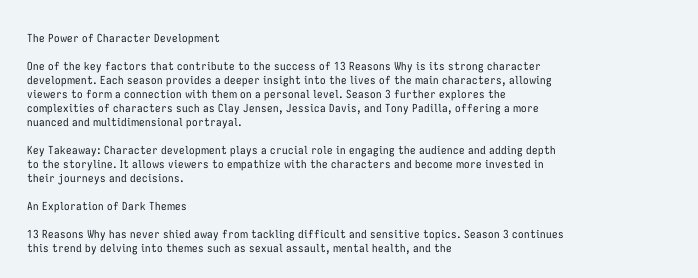The Power of Character Development

One of the key factors that contribute to the success of 13 Reasons Why is its strong character development. Each season provides a deeper insight into the lives of the main characters, allowing viewers to form a connection with them on a personal level. Season 3 further explores the complexities of characters such as Clay Jensen, Jessica Davis, and Tony Padilla, offering a more nuanced and multidimensional portrayal.

Key Takeaway: Character development plays a crucial role in engaging the audience and adding depth to the storyline. It allows viewers to empathize with the characters and become more invested in their journeys and decisions.

An Exploration of Dark Themes

13 Reasons Why has never shied away from tackling difficult and sensitive topics. Season 3 continues this trend by delving into themes such as sexual assault, mental health, and the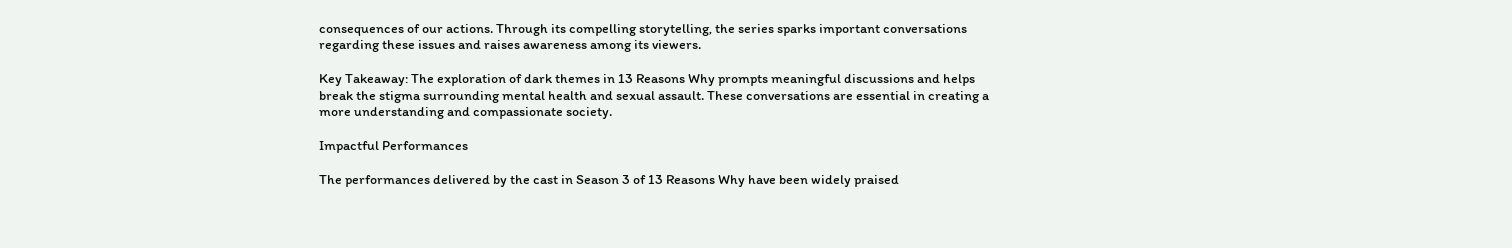consequences of our actions. Through its compelling storytelling, the series sparks important conversations regarding these issues and raises awareness among its viewers.

Key Takeaway: The exploration of dark themes in 13 Reasons Why prompts meaningful discussions and helps break the stigma surrounding mental health and sexual assault. These conversations are essential in creating a more understanding and compassionate society.

Impactful Performances

The performances delivered by the cast in Season 3 of 13 Reasons Why have been widely praised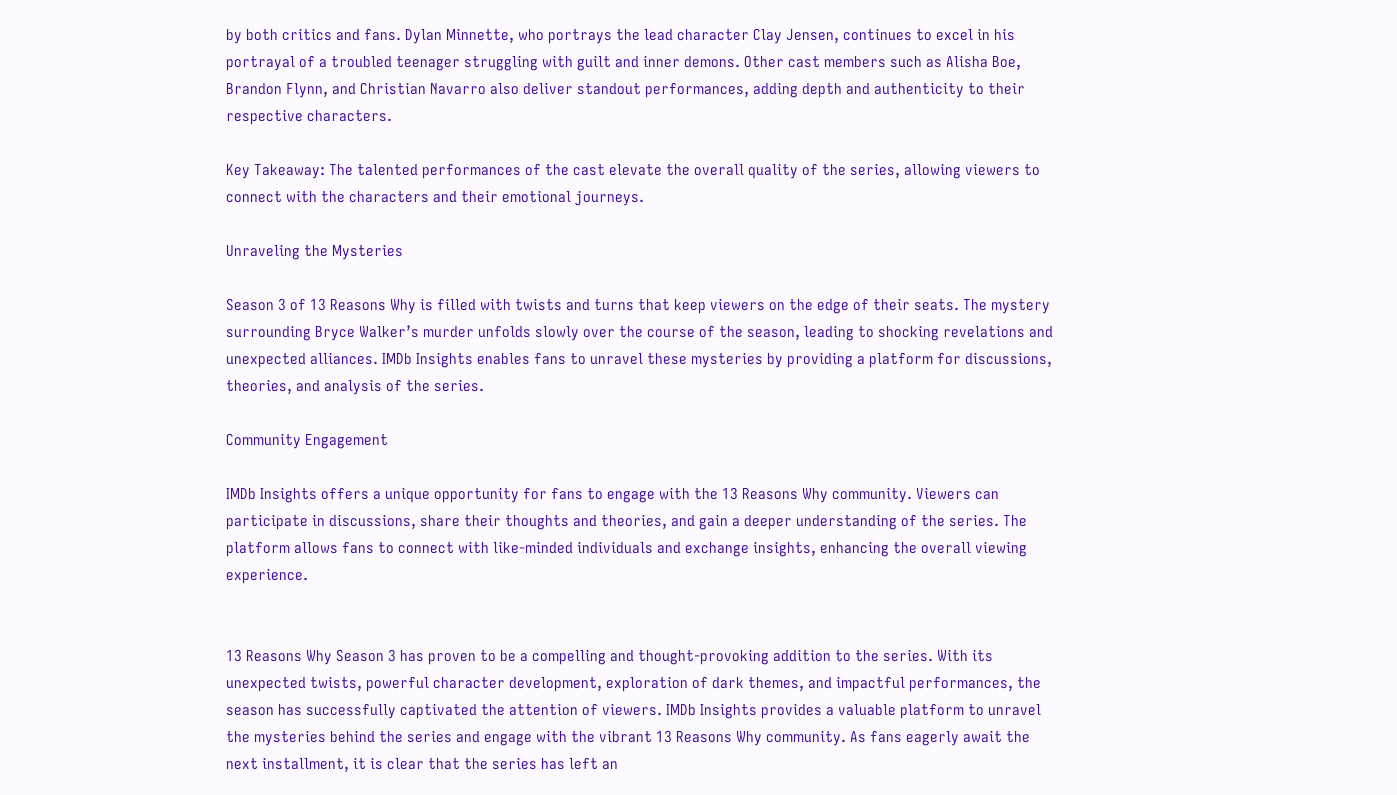by both critics and fans. Dylan Minnette, who portrays the lead character Clay Jensen, continues to excel in his portrayal of a troubled teenager struggling with guilt and inner demons. Other cast members such as Alisha Boe, Brandon Flynn, and Christian Navarro also deliver standout performances, adding depth and authenticity to their respective characters.

Key Takeaway: The talented performances of the cast elevate the overall quality of the series, allowing viewers to connect with the characters and their emotional journeys.

Unraveling the Mysteries

Season 3 of 13 Reasons Why is filled with twists and turns that keep viewers on the edge of their seats. The mystery surrounding Bryce Walker’s murder unfolds slowly over the course of the season, leading to shocking revelations and unexpected alliances. IMDb Insights enables fans to unravel these mysteries by providing a platform for discussions, theories, and analysis of the series.

Community Engagement

IMDb Insights offers a unique opportunity for fans to engage with the 13 Reasons Why community. Viewers can participate in discussions, share their thoughts and theories, and gain a deeper understanding of the series. The platform allows fans to connect with like-minded individuals and exchange insights, enhancing the overall viewing experience.


13 Reasons Why Season 3 has proven to be a compelling and thought-provoking addition to the series. With its unexpected twists, powerful character development, exploration of dark themes, and impactful performances, the season has successfully captivated the attention of viewers. IMDb Insights provides a valuable platform to unravel the mysteries behind the series and engage with the vibrant 13 Reasons Why community. As fans eagerly await the next installment, it is clear that the series has left an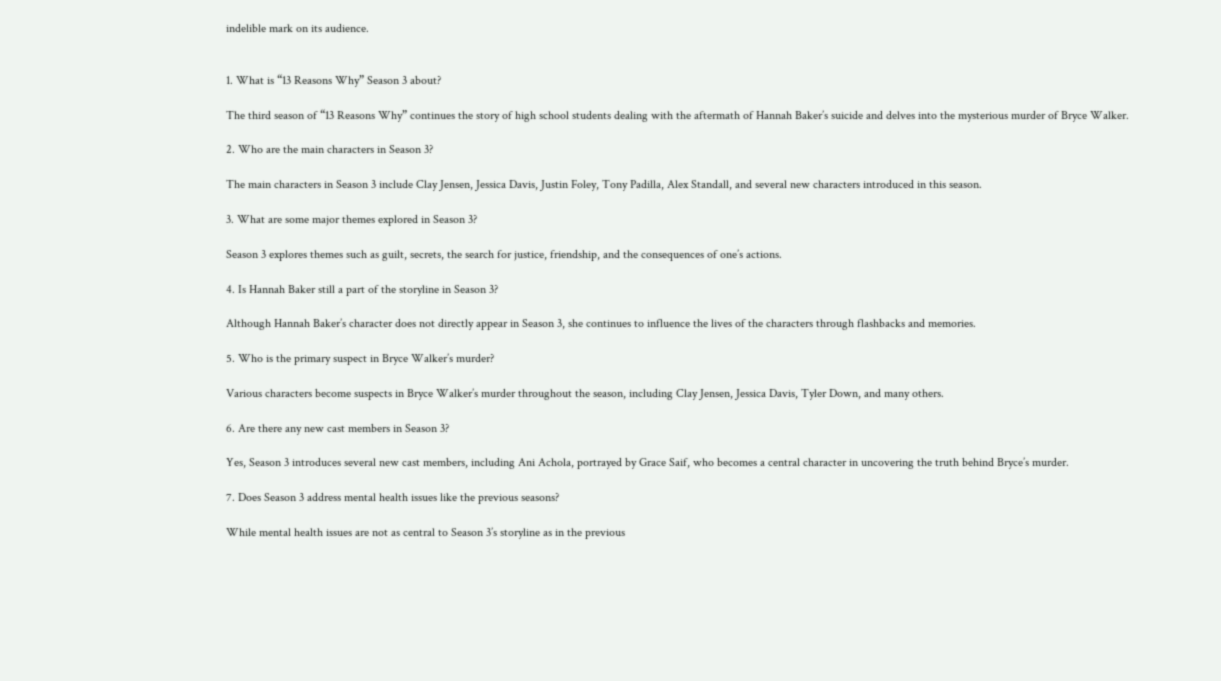indelible mark on its audience.


1. What is “13 Reasons Why” Season 3 about?

The third season of “13 Reasons Why” continues the story of high school students dealing with the aftermath of Hannah Baker’s suicide and delves into the mysterious murder of Bryce Walker.

2. Who are the main characters in Season 3?

The main characters in Season 3 include Clay Jensen, Jessica Davis, Justin Foley, Tony Padilla, Alex Standall, and several new characters introduced in this season.

3. What are some major themes explored in Season 3?

Season 3 explores themes such as guilt, secrets, the search for justice, friendship, and the consequences of one’s actions.

4. Is Hannah Baker still a part of the storyline in Season 3?

Although Hannah Baker’s character does not directly appear in Season 3, she continues to influence the lives of the characters through flashbacks and memories.

5. Who is the primary suspect in Bryce Walker’s murder?

Various characters become suspects in Bryce Walker’s murder throughout the season, including Clay Jensen, Jessica Davis, Tyler Down, and many others.

6. Are there any new cast members in Season 3?

Yes, Season 3 introduces several new cast members, including Ani Achola, portrayed by Grace Saif, who becomes a central character in uncovering the truth behind Bryce’s murder.

7. Does Season 3 address mental health issues like the previous seasons?

While mental health issues are not as central to Season 3’s storyline as in the previous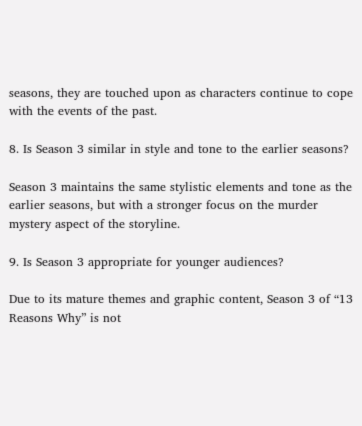seasons, they are touched upon as characters continue to cope with the events of the past.

8. Is Season 3 similar in style and tone to the earlier seasons?

Season 3 maintains the same stylistic elements and tone as the earlier seasons, but with a stronger focus on the murder mystery aspect of the storyline.

9. Is Season 3 appropriate for younger audiences?

Due to its mature themes and graphic content, Season 3 of “13 Reasons Why” is not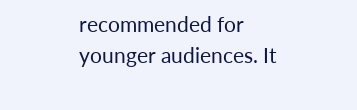recommended for younger audiences. It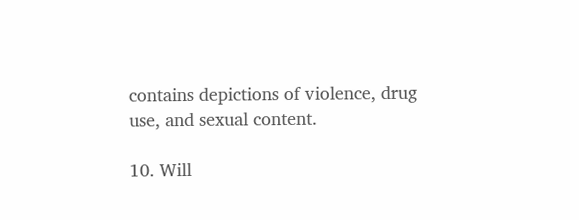contains depictions of violence, drug use, and sexual content.

10. Will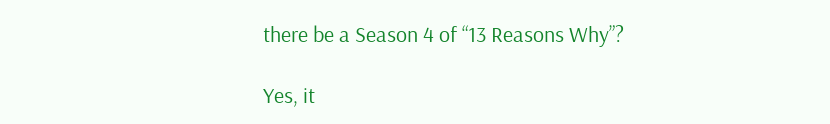there be a Season 4 of “13 Reasons Why”?

Yes, it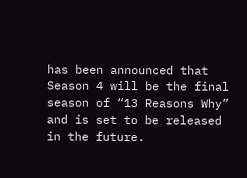has been announced that Season 4 will be the final season of “13 Reasons Why” and is set to be released in the future.